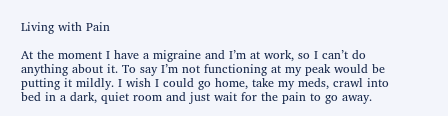Living with Pain

At the moment I have a migraine and I’m at work, so I can’t do anything about it. To say I’m not functioning at my peak would be putting it mildly. I wish I could go home, take my meds, crawl into bed in a dark, quiet room and just wait for the pain to go away.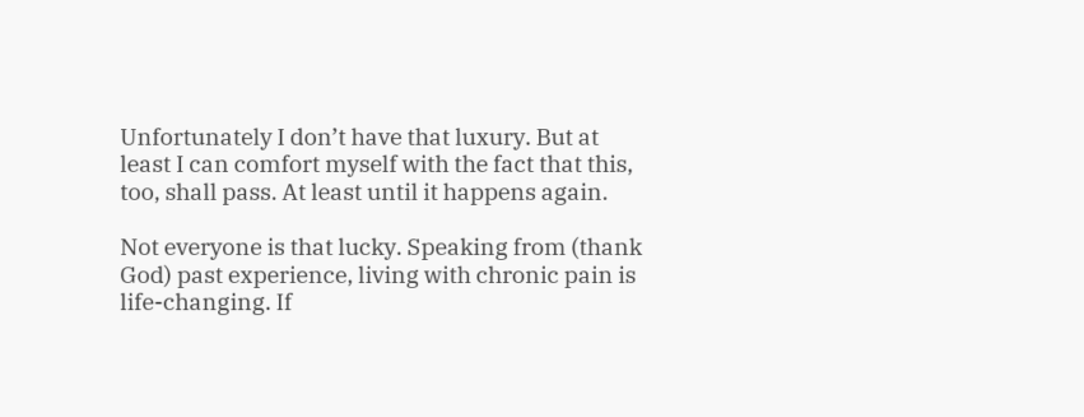Unfortunately I don’t have that luxury. But at least I can comfort myself with the fact that this, too, shall pass. At least until it happens again.

Not everyone is that lucky. Speaking from (thank God) past experience, living with chronic pain is life-changing. If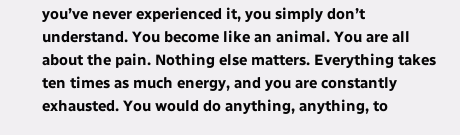you’ve never experienced it, you simply don’t understand. You become like an animal. You are all about the pain. Nothing else matters. Everything takes ten times as much energy, and you are constantly exhausted. You would do anything, anything, to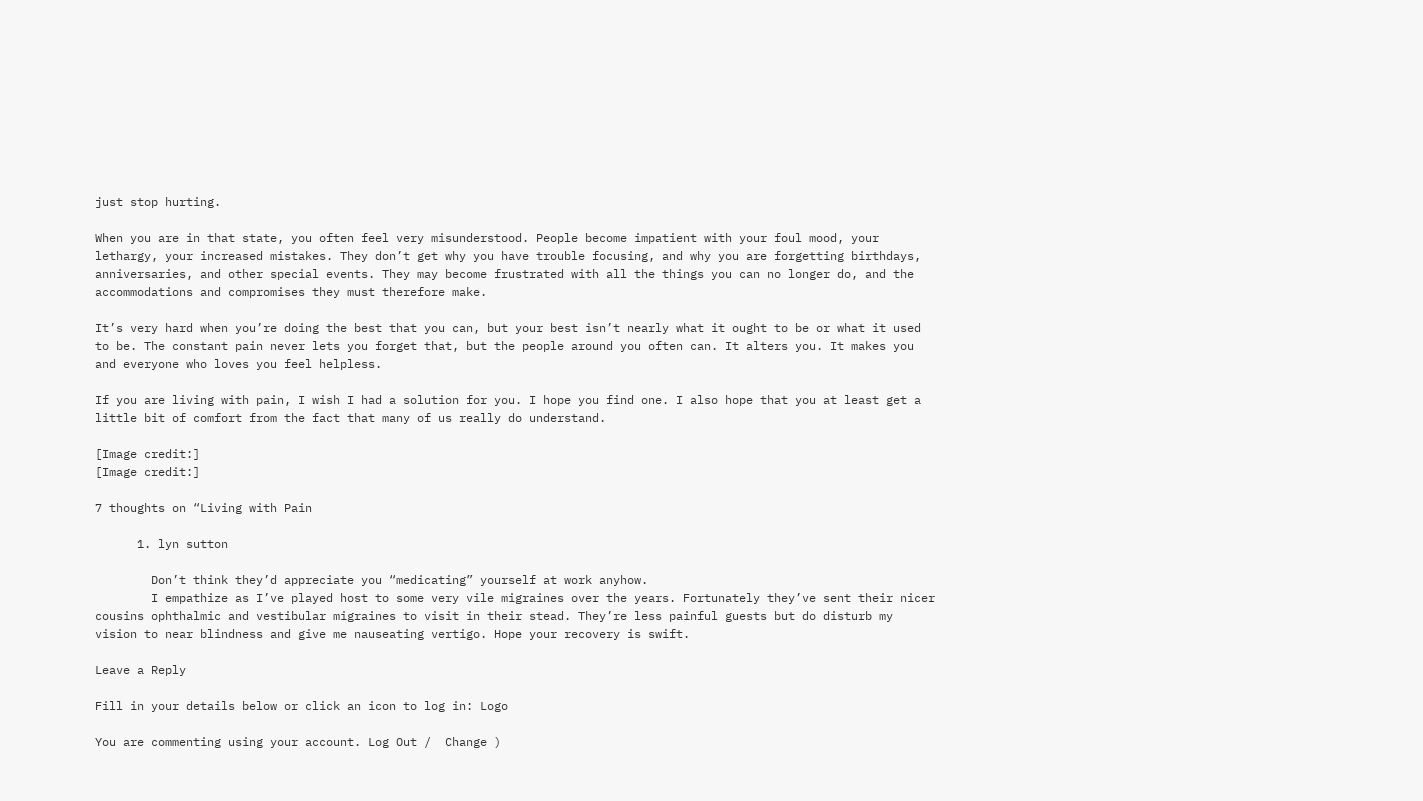just stop hurting.

When you are in that state, you often feel very misunderstood. People become impatient with your foul mood, your lethargy, your increased mistakes. They don’t get why you have trouble focusing, and why you are forgetting birthdays, anniversaries, and other special events. They may become frustrated with all the things you can no longer do, and the accommodations and compromises they must therefore make.

It’s very hard when you’re doing the best that you can, but your best isn’t nearly what it ought to be or what it used to be. The constant pain never lets you forget that, but the people around you often can. It alters you. It makes you and everyone who loves you feel helpless.

If you are living with pain, I wish I had a solution for you. I hope you find one. I also hope that you at least get a little bit of comfort from the fact that many of us really do understand.

[Image credit:]
[Image credit:]

7 thoughts on “Living with Pain

      1. lyn sutton

        Don’t think they’d appreciate you “medicating” yourself at work anyhow.
        I empathize as I’ve played host to some very vile migraines over the years. Fortunately they’ve sent their nicer cousins ophthalmic and vestibular migraines to visit in their stead. They’re less painful guests but do disturb my vision to near blindness and give me nauseating vertigo. Hope your recovery is swift.

Leave a Reply

Fill in your details below or click an icon to log in: Logo

You are commenting using your account. Log Out /  Change )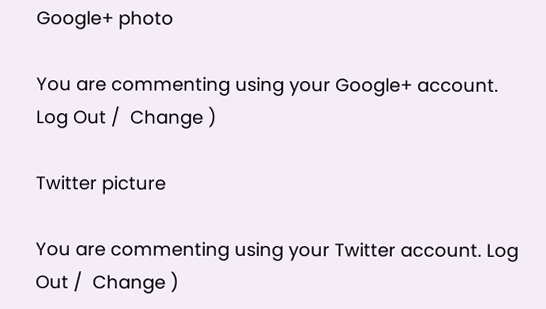Google+ photo

You are commenting using your Google+ account. Log Out /  Change )

Twitter picture

You are commenting using your Twitter account. Log Out /  Change )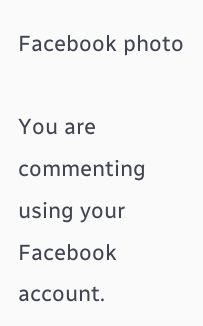Facebook photo

You are commenting using your Facebook account.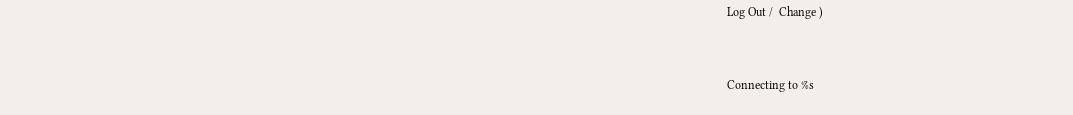Log Out /  Change )


Connecting to %s